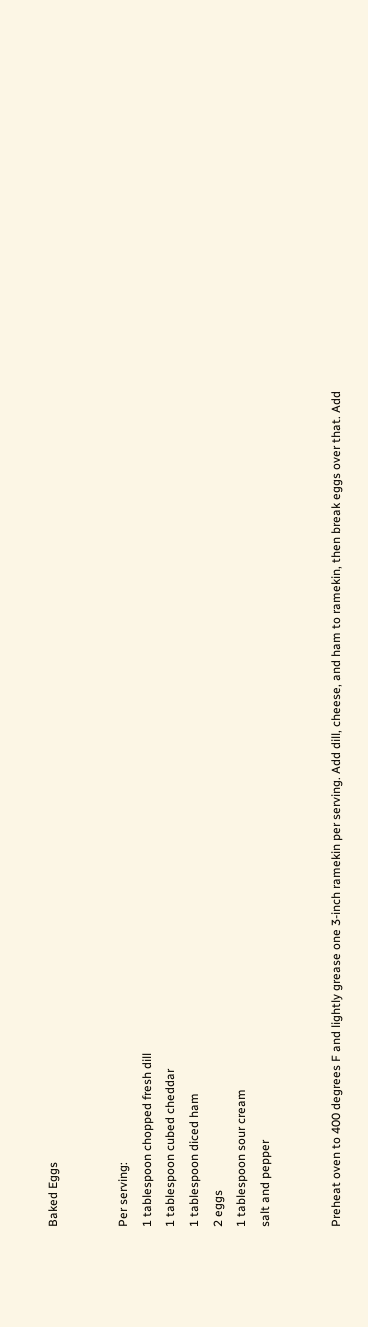Baked Eggs


Per serving:
1 tablespoon chopped fresh dill
1 tablespoon cubed cheddar
1 tablespoon diced ham
2 eggs
1 tablespoon sour cream
salt and pepper


Preheat oven to 400 degrees F and lightly grease one 3-inch ramekin per serving. Add dill, cheese, and ham to ramekin, then break eggs over that. Add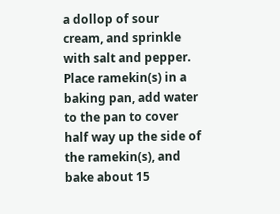a dollop of sour cream, and sprinkle with salt and pepper. Place ramekin(s) in a baking pan, add water to the pan to cover half way up the side of the ramekin(s), and bake about 15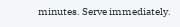minutes. Serve immediately.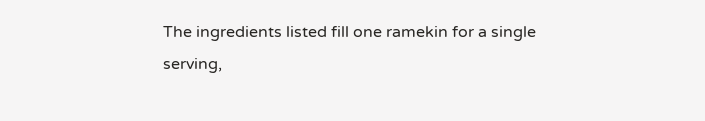The ingredients listed fill one ramekin for a single serving,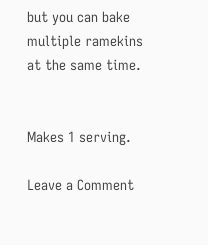but you can bake multiple ramekins at the same time.


Makes 1 serving.

Leave a Comment